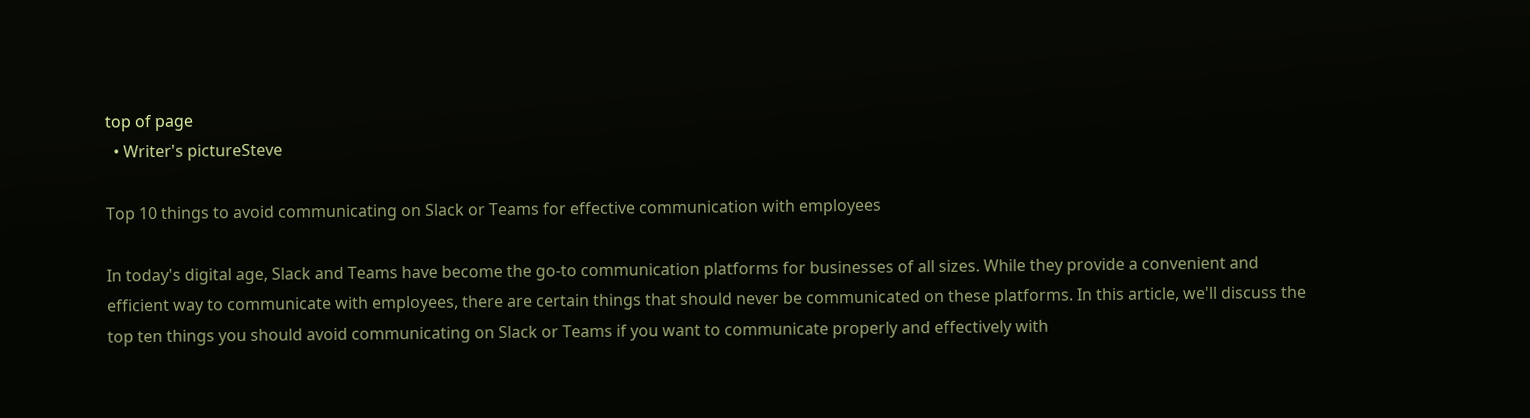top of page
  • Writer's pictureSteve

Top 10 things to avoid communicating on Slack or Teams for effective communication with employees

In today's digital age, Slack and Teams have become the go-to communication platforms for businesses of all sizes. While they provide a convenient and efficient way to communicate with employees, there are certain things that should never be communicated on these platforms. In this article, we'll discuss the top ten things you should avoid communicating on Slack or Teams if you want to communicate properly and effectively with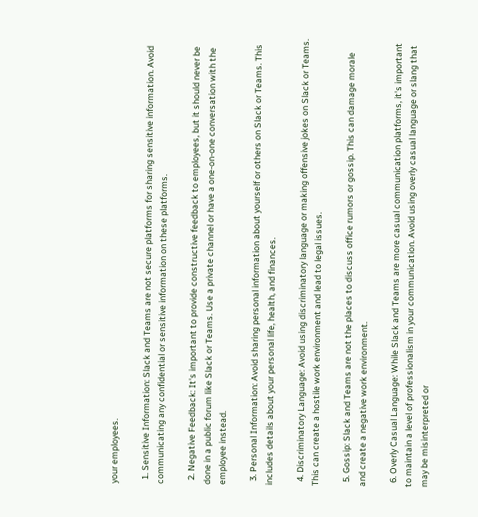your employees.

  1. Sensitive Information: Slack and Teams are not secure platforms for sharing sensitive information. Avoid communicating any confidential or sensitive information on these platforms.

  2. Negative Feedback: It's important to provide constructive feedback to employees, but it should never be done in a public forum like Slack or Teams. Use a private channel or have a one-on-one conversation with the employee instead.

  3. Personal Information: Avoid sharing personal information about yourself or others on Slack or Teams. This includes details about your personal life, health, and finances.

  4. Discriminatory Language: Avoid using discriminatory language or making offensive jokes on Slack or Teams. This can create a hostile work environment and lead to legal issues.

  5. Gossip: Slack and Teams are not the places to discuss office rumors or gossip. This can damage morale and create a negative work environment.

  6. Overly Casual Language: While Slack and Teams are more casual communication platforms, it's important to maintain a level of professionalism in your communication. Avoid using overly casual language or slang that may be misinterpreted or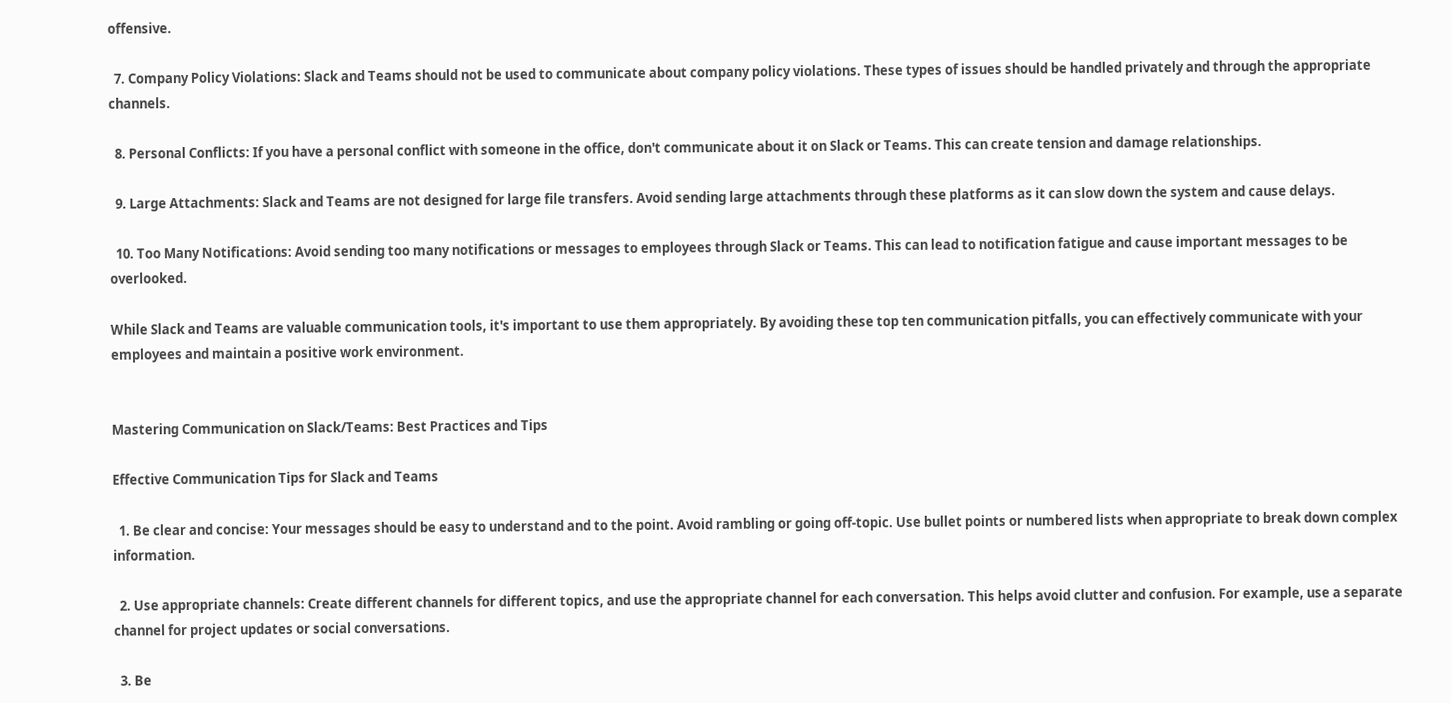offensive.

  7. Company Policy Violations: Slack and Teams should not be used to communicate about company policy violations. These types of issues should be handled privately and through the appropriate channels.

  8. Personal Conflicts: If you have a personal conflict with someone in the office, don't communicate about it on Slack or Teams. This can create tension and damage relationships.

  9. Large Attachments: Slack and Teams are not designed for large file transfers. Avoid sending large attachments through these platforms as it can slow down the system and cause delays.

  10. Too Many Notifications: Avoid sending too many notifications or messages to employees through Slack or Teams. This can lead to notification fatigue and cause important messages to be overlooked.

While Slack and Teams are valuable communication tools, it's important to use them appropriately. By avoiding these top ten communication pitfalls, you can effectively communicate with your employees and maintain a positive work environment.


Mastering Communication on Slack/Teams: Best Practices and Tips

Effective Communication Tips for Slack and Teams

  1. Be clear and concise: Your messages should be easy to understand and to the point. Avoid rambling or going off-topic. Use bullet points or numbered lists when appropriate to break down complex information.

  2. Use appropriate channels: Create different channels for different topics, and use the appropriate channel for each conversation. This helps avoid clutter and confusion. For example, use a separate channel for project updates or social conversations.

  3. Be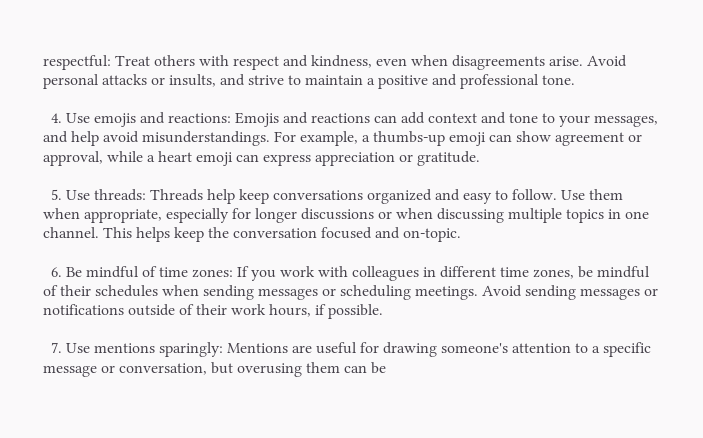respectful: Treat others with respect and kindness, even when disagreements arise. Avoid personal attacks or insults, and strive to maintain a positive and professional tone.

  4. Use emojis and reactions: Emojis and reactions can add context and tone to your messages, and help avoid misunderstandings. For example, a thumbs-up emoji can show agreement or approval, while a heart emoji can express appreciation or gratitude.

  5. Use threads: Threads help keep conversations organized and easy to follow. Use them when appropriate, especially for longer discussions or when discussing multiple topics in one channel. This helps keep the conversation focused and on-topic.

  6. Be mindful of time zones: If you work with colleagues in different time zones, be mindful of their schedules when sending messages or scheduling meetings. Avoid sending messages or notifications outside of their work hours, if possible.

  7. Use mentions sparingly: Mentions are useful for drawing someone's attention to a specific message or conversation, but overusing them can be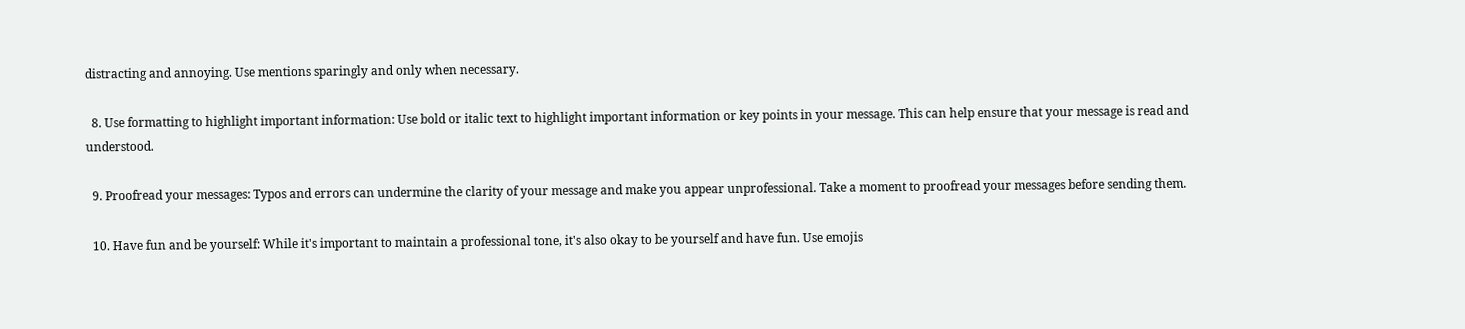distracting and annoying. Use mentions sparingly and only when necessary.

  8. Use formatting to highlight important information: Use bold or italic text to highlight important information or key points in your message. This can help ensure that your message is read and understood.

  9. Proofread your messages: Typos and errors can undermine the clarity of your message and make you appear unprofessional. Take a moment to proofread your messages before sending them.

  10. Have fun and be yourself: While it's important to maintain a professional tone, it's also okay to be yourself and have fun. Use emojis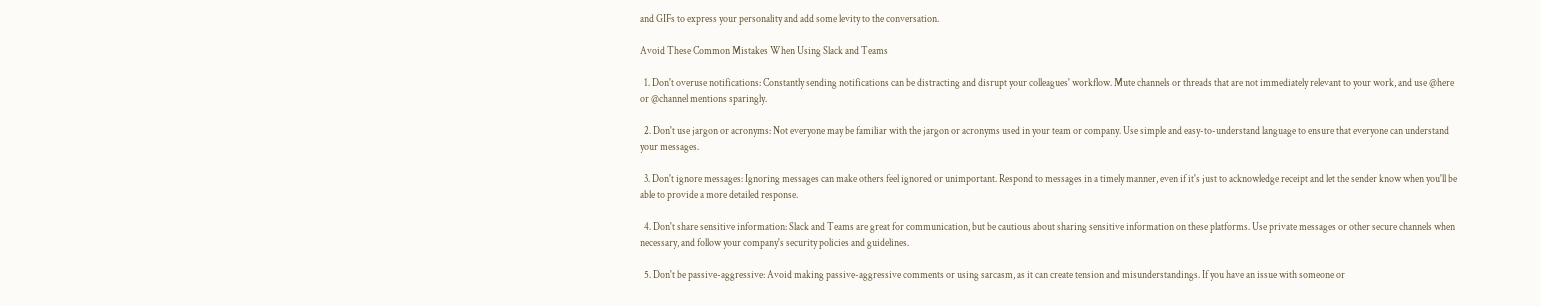and GIFs to express your personality and add some levity to the conversation.

Avoid These Common Mistakes When Using Slack and Teams

  1. Don't overuse notifications: Constantly sending notifications can be distracting and disrupt your colleagues' workflow. Mute channels or threads that are not immediately relevant to your work, and use @here or @channel mentions sparingly.

  2. Don't use jargon or acronyms: Not everyone may be familiar with the jargon or acronyms used in your team or company. Use simple and easy-to-understand language to ensure that everyone can understand your messages.

  3. Don't ignore messages: Ignoring messages can make others feel ignored or unimportant. Respond to messages in a timely manner, even if it's just to acknowledge receipt and let the sender know when you'll be able to provide a more detailed response.

  4. Don't share sensitive information: Slack and Teams are great for communication, but be cautious about sharing sensitive information on these platforms. Use private messages or other secure channels when necessary, and follow your company's security policies and guidelines.

  5. Don't be passive-aggressive: Avoid making passive-aggressive comments or using sarcasm, as it can create tension and misunderstandings. If you have an issue with someone or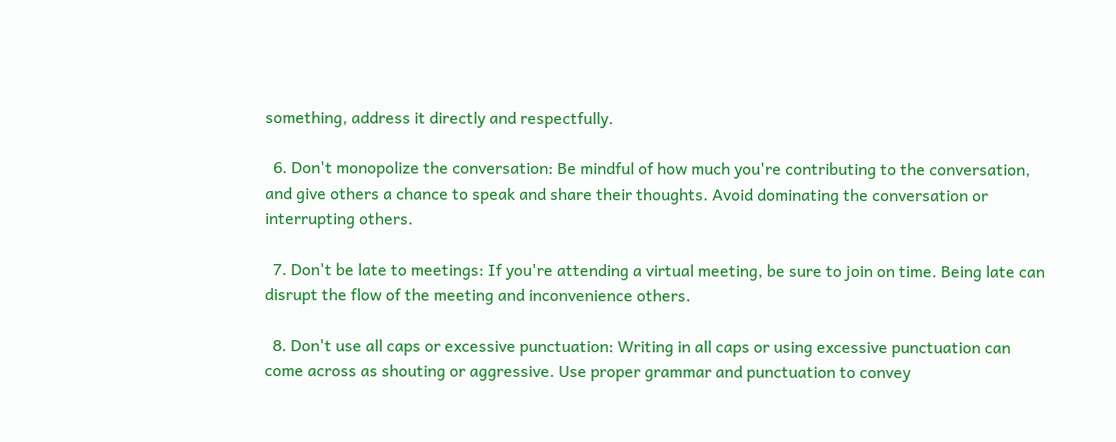something, address it directly and respectfully.

  6. Don't monopolize the conversation: Be mindful of how much you're contributing to the conversation, and give others a chance to speak and share their thoughts. Avoid dominating the conversation or interrupting others.

  7. Don't be late to meetings: If you're attending a virtual meeting, be sure to join on time. Being late can disrupt the flow of the meeting and inconvenience others.

  8. Don't use all caps or excessive punctuation: Writing in all caps or using excessive punctuation can come across as shouting or aggressive. Use proper grammar and punctuation to convey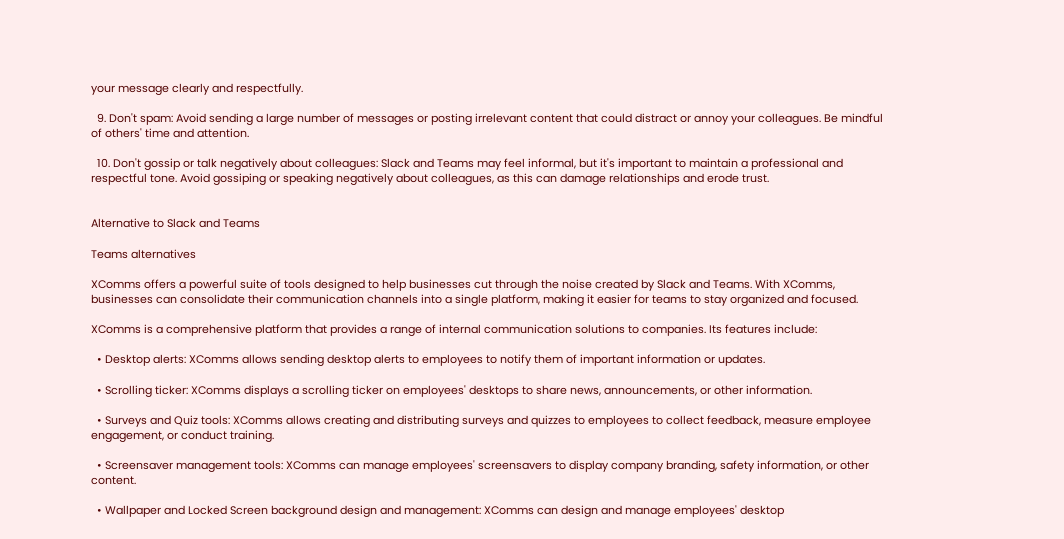your message clearly and respectfully.

  9. Don't spam: Avoid sending a large number of messages or posting irrelevant content that could distract or annoy your colleagues. Be mindful of others' time and attention.

  10. Don't gossip or talk negatively about colleagues: Slack and Teams may feel informal, but it's important to maintain a professional and respectful tone. Avoid gossiping or speaking negatively about colleagues, as this can damage relationships and erode trust.


Alternative to Slack and Teams

Teams alternatives

XComms offers a powerful suite of tools designed to help businesses cut through the noise created by Slack and Teams. With XComms, businesses can consolidate their communication channels into a single platform, making it easier for teams to stay organized and focused.

XComms is a comprehensive platform that provides a range of internal communication solutions to companies. Its features include:

  • Desktop alerts: XComms allows sending desktop alerts to employees to notify them of important information or updates.

  • Scrolling ticker: XComms displays a scrolling ticker on employees' desktops to share news, announcements, or other information.

  • Surveys and Quiz tools: XComms allows creating and distributing surveys and quizzes to employees to collect feedback, measure employee engagement, or conduct training.

  • Screensaver management tools: XComms can manage employees' screensavers to display company branding, safety information, or other content.

  • Wallpaper and Locked Screen background design and management: XComms can design and manage employees' desktop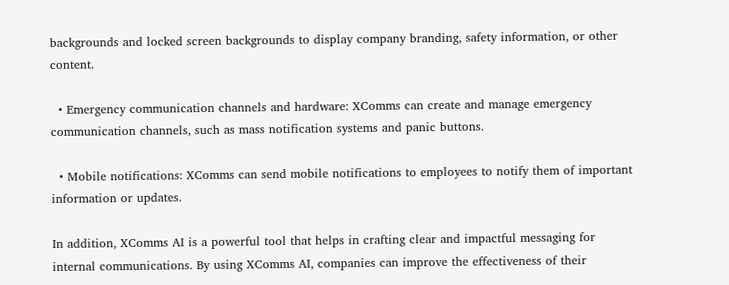backgrounds and locked screen backgrounds to display company branding, safety information, or other content.

  • Emergency communication channels and hardware: XComms can create and manage emergency communication channels, such as mass notification systems and panic buttons.

  • Mobile notifications: XComms can send mobile notifications to employees to notify them of important information or updates.

In addition, XComms AI is a powerful tool that helps in crafting clear and impactful messaging for internal communications. By using XComms AI, companies can improve the effectiveness of their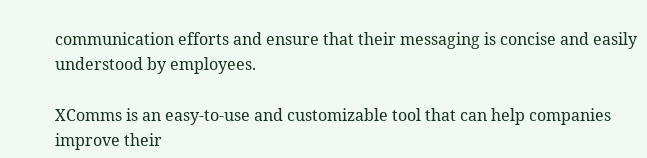communication efforts and ensure that their messaging is concise and easily understood by employees.

XComms is an easy-to-use and customizable tool that can help companies improve their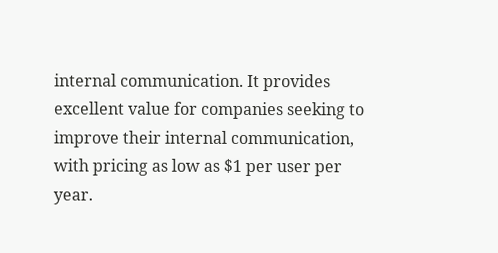internal communication. It provides excellent value for companies seeking to improve their internal communication, with pricing as low as $1 per user per year.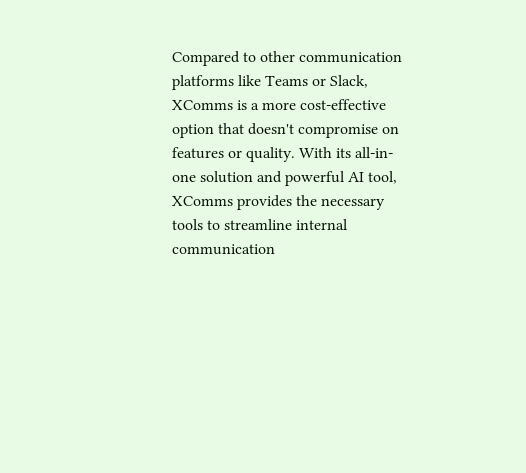Compared to other communication platforms like Teams or Slack, XComms is a more cost-effective option that doesn't compromise on features or quality. With its all-in-one solution and powerful AI tool, XComms provides the necessary tools to streamline internal communication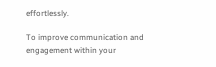effortlessly.

To improve communication and engagement within your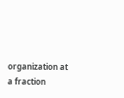organization at a fraction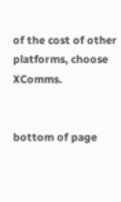of the cost of other platforms, choose XComms.


bottom of page